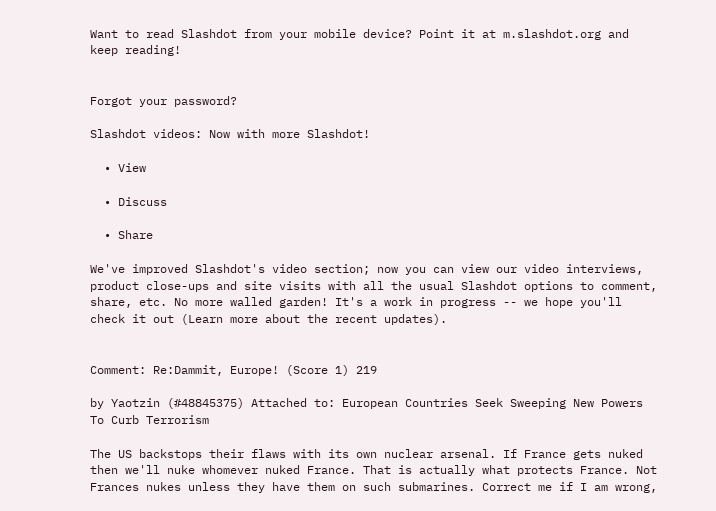Want to read Slashdot from your mobile device? Point it at m.slashdot.org and keep reading!


Forgot your password?

Slashdot videos: Now with more Slashdot!

  • View

  • Discuss

  • Share

We've improved Slashdot's video section; now you can view our video interviews, product close-ups and site visits with all the usual Slashdot options to comment, share, etc. No more walled garden! It's a work in progress -- we hope you'll check it out (Learn more about the recent updates).


Comment: Re:Dammit, Europe! (Score 1) 219

by Yaotzin (#48845375) Attached to: European Countries Seek Sweeping New Powers To Curb Terrorism

The US backstops their flaws with its own nuclear arsenal. If France gets nuked then we'll nuke whomever nuked France. That is actually what protects France. Not Frances nukes unless they have them on such submarines. Correct me if I am wrong,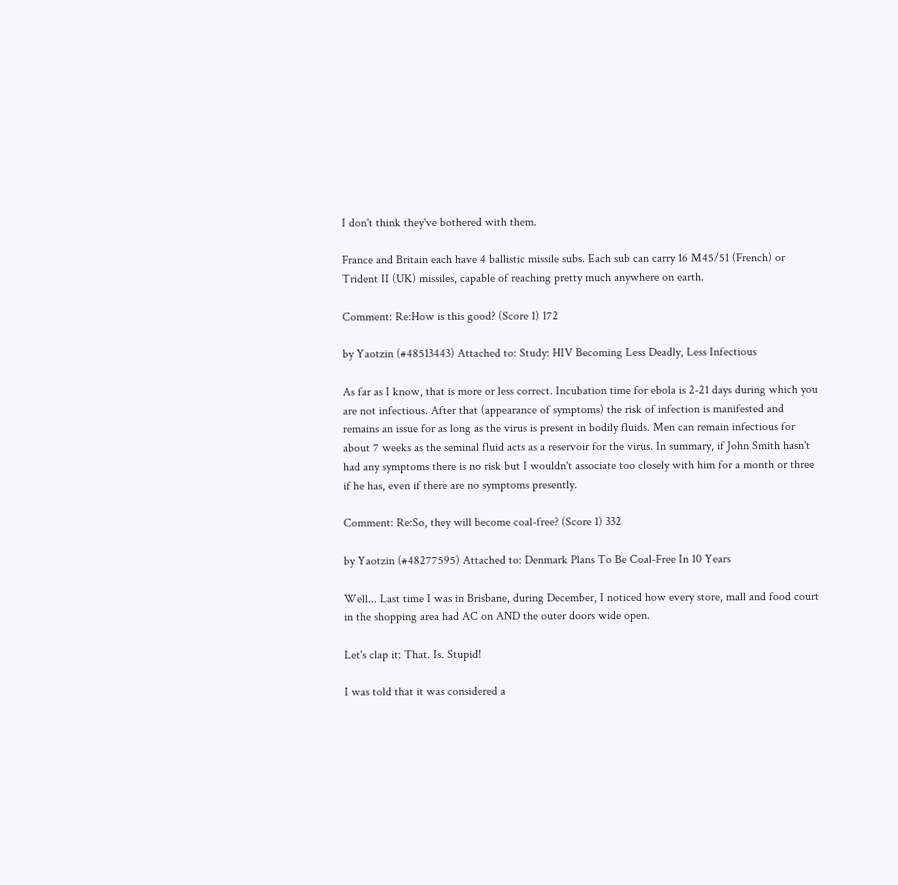I don't think they've bothered with them.

France and Britain each have 4 ballistic missile subs. Each sub can carry 16 M45/51 (French) or Trident II (UK) missiles, capable of reaching pretty much anywhere on earth.

Comment: Re:How is this good? (Score 1) 172

by Yaotzin (#48513443) Attached to: Study: HIV Becoming Less Deadly, Less Infectious

As far as I know, that is more or less correct. Incubation time for ebola is 2-21 days during which you are not infectious. After that (appearance of symptoms) the risk of infection is manifested and remains an issue for as long as the virus is present in bodily fluids. Men can remain infectious for about 7 weeks as the seminal fluid acts as a reservoir for the virus. In summary, if John Smith hasn't had any symptoms there is no risk but I wouldn't associate too closely with him for a month or three if he has, even if there are no symptoms presently.

Comment: Re:So, they will become coal-free? (Score 1) 332

by Yaotzin (#48277595) Attached to: Denmark Plans To Be Coal-Free In 10 Years

Well... Last time I was in Brisbane, during December, I noticed how every store, mall and food court in the shopping area had AC on AND the outer doors wide open.

Let's clap it: That. Is. Stupid!

I was told that it was considered a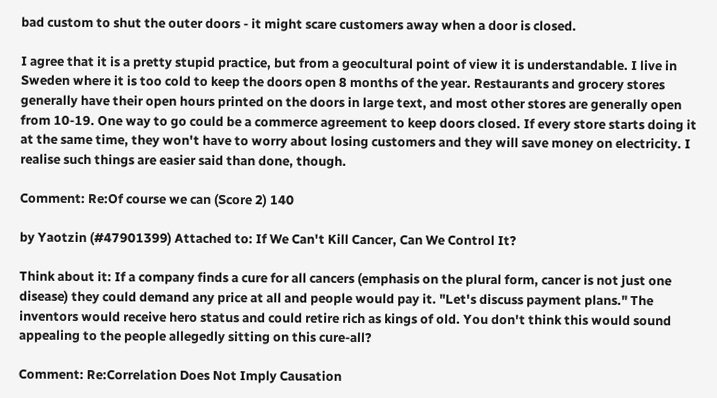bad custom to shut the outer doors - it might scare customers away when a door is closed.

I agree that it is a pretty stupid practice, but from a geocultural point of view it is understandable. I live in Sweden where it is too cold to keep the doors open 8 months of the year. Restaurants and grocery stores generally have their open hours printed on the doors in large text, and most other stores are generally open from 10-19. One way to go could be a commerce agreement to keep doors closed. If every store starts doing it at the same time, they won't have to worry about losing customers and they will save money on electricity. I realise such things are easier said than done, though.

Comment: Re:Of course we can (Score 2) 140

by Yaotzin (#47901399) Attached to: If We Can't Kill Cancer, Can We Control It?

Think about it: If a company finds a cure for all cancers (emphasis on the plural form, cancer is not just one disease) they could demand any price at all and people would pay it. "Let's discuss payment plans." The inventors would receive hero status and could retire rich as kings of old. You don't think this would sound appealing to the people allegedly sitting on this cure-all?

Comment: Re:Correlation Does Not Imply Causation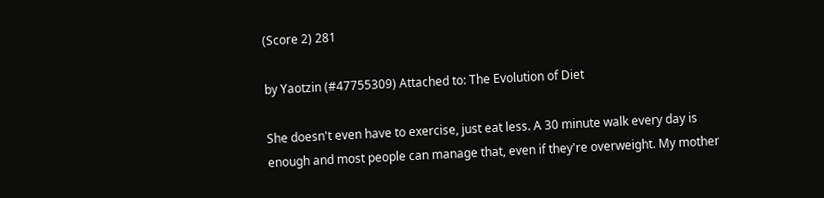(Score 2) 281

by Yaotzin (#47755309) Attached to: The Evolution of Diet

She doesn't even have to exercise, just eat less. A 30 minute walk every day is enough and most people can manage that, even if they're overweight. My mother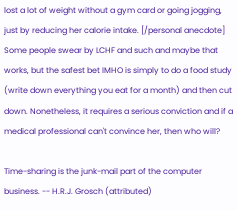lost a lot of weight without a gym card or going jogging, just by reducing her calorie intake. [/personal anecdote] Some people swear by LCHF and such and maybe that works, but the safest bet IMHO is simply to do a food study (write down everything you eat for a month) and then cut down. Nonetheless, it requires a serious conviction and if a medical professional can't convince her, then who will?

Time-sharing is the junk-mail part of the computer business. -- H.R.J. Grosch (attributed)